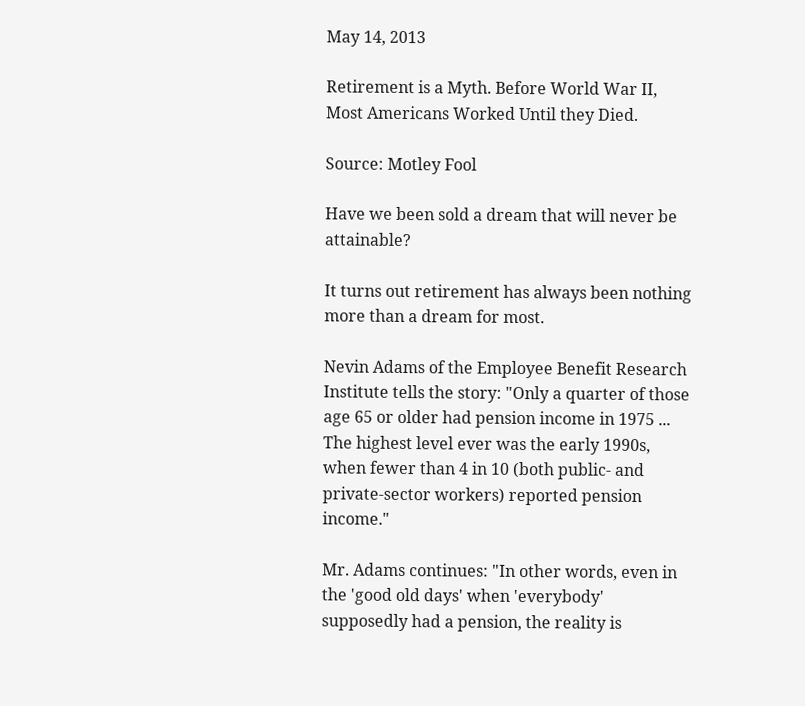May 14, 2013

Retirement is a Myth. Before World War II, Most Americans Worked Until they Died.

Source: Motley Fool

Have we been sold a dream that will never be attainable?

It turns out retirement has always been nothing more than a dream for most.

Nevin Adams of the Employee Benefit Research Institute tells the story: "Only a quarter of those age 65 or older had pension income in 1975 ... The highest level ever was the early 1990s, when fewer than 4 in 10 (both public- and private-sector workers) reported pension income."

Mr. Adams continues: "In other words, even in the 'good old days' when 'everybody' supposedly had a pension, the reality is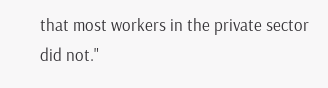that most workers in the private sector did not."